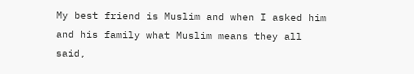My best friend is Muslim and when I asked him and his family what Muslim means they all said,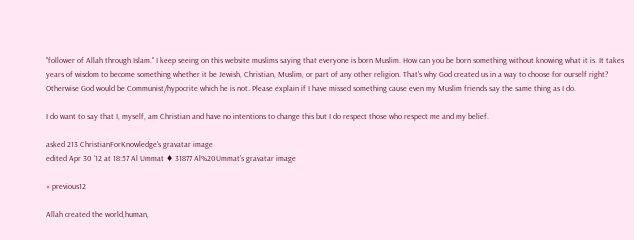"follower of Allah through Islam." I keep seeing on this website muslims saying that everyone is born Muslim. How can you be born something without knowing what it is. It takes years of wisdom to become something whether it be Jewish, Christian, Muslim, or part of any other religion. That's why God created us in a way to choose for ourself right? Otherwise God would be Communist/hypocrite which he is not. Please explain if I have missed something cause even my Muslim friends say the same thing as I do.

I do want to say that I, myself, am Christian and have no intentions to change this but I do respect those who respect me and my belief.

asked 213 ChristianForKnowledge's gravatar image
edited Apr 30 '12 at 18:57 Al Ummat ♦ 31877 Al%20Ummat's gravatar image

« previous12

Allah created the world,human,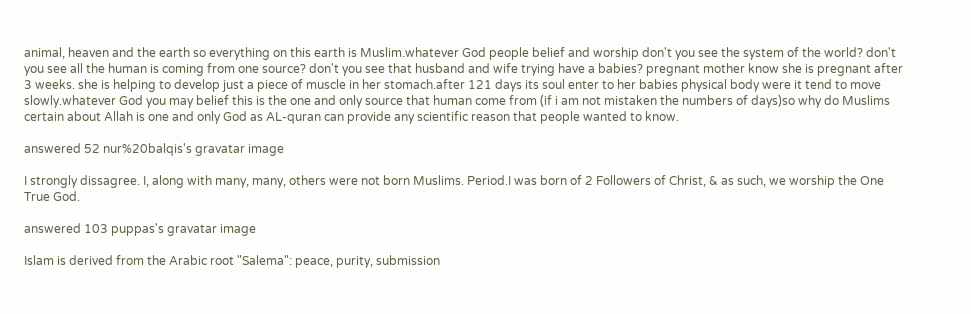animal, heaven and the earth so everything on this earth is Muslim.whatever God people belief and worship don't you see the system of the world? don't you see all the human is coming from one source? don't you see that husband and wife trying have a babies? pregnant mother know she is pregnant after 3 weeks. she is helping to develop just a piece of muscle in her stomach.after 121 days its soul enter to her babies physical body were it tend to move slowly.whatever God you may belief this is the one and only source that human come from (if i am not mistaken the numbers of days)so why do Muslims certain about Allah is one and only God as AL-quran can provide any scientific reason that people wanted to know.

answered 52 nur%20balqis's gravatar image

I strongly dissagree. I, along with many, many, others were not born Muslims. Period.I was born of 2 Followers of Christ, & as such, we worship the One True God.

answered 103 puppas's gravatar image

Islam is derived from the Arabic root "Salema": peace, purity, submission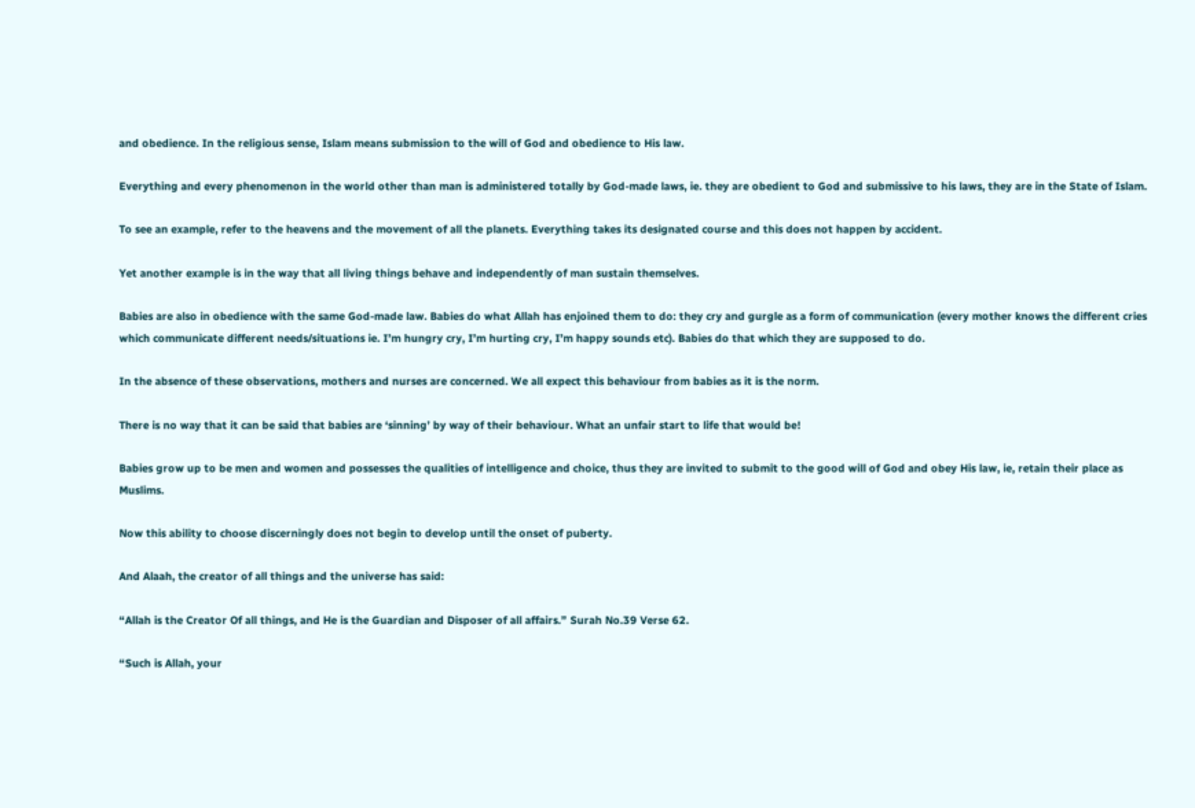and obedience. In the religious sense, Islam means submission to the will of God and obedience to His law.

Everything and every phenomenon in the world other than man is administered totally by God-made laws, ie. they are obedient to God and submissive to his laws, they are in the State of Islam.

To see an example, refer to the heavens and the movement of all the planets. Everything takes its designated course and this does not happen by accident.

Yet another example is in the way that all living things behave and independently of man sustain themselves.

Babies are also in obedience with the same God-made law. Babies do what Allah has enjoined them to do: they cry and gurgle as a form of communication (every mother knows the different cries which communicate different needs/situations ie. I’m hungry cry, I’m hurting cry, I’m happy sounds etc). Babies do that which they are supposed to do.

In the absence of these observations, mothers and nurses are concerned. We all expect this behaviour from babies as it is the norm.

There is no way that it can be said that babies are ‘sinning’ by way of their behaviour. What an unfair start to life that would be!

Babies grow up to be men and women and possesses the qualities of intelligence and choice, thus they are invited to submit to the good will of God and obey His law, ie, retain their place as Muslims.

Now this ability to choose discerningly does not begin to develop until the onset of puberty.

And Alaah, the creator of all things and the universe has said:

“Allah is the Creator Of all things, and He is the Guardian and Disposer of all affairs.” Surah No.39 Verse 62.

“Such is Allah, your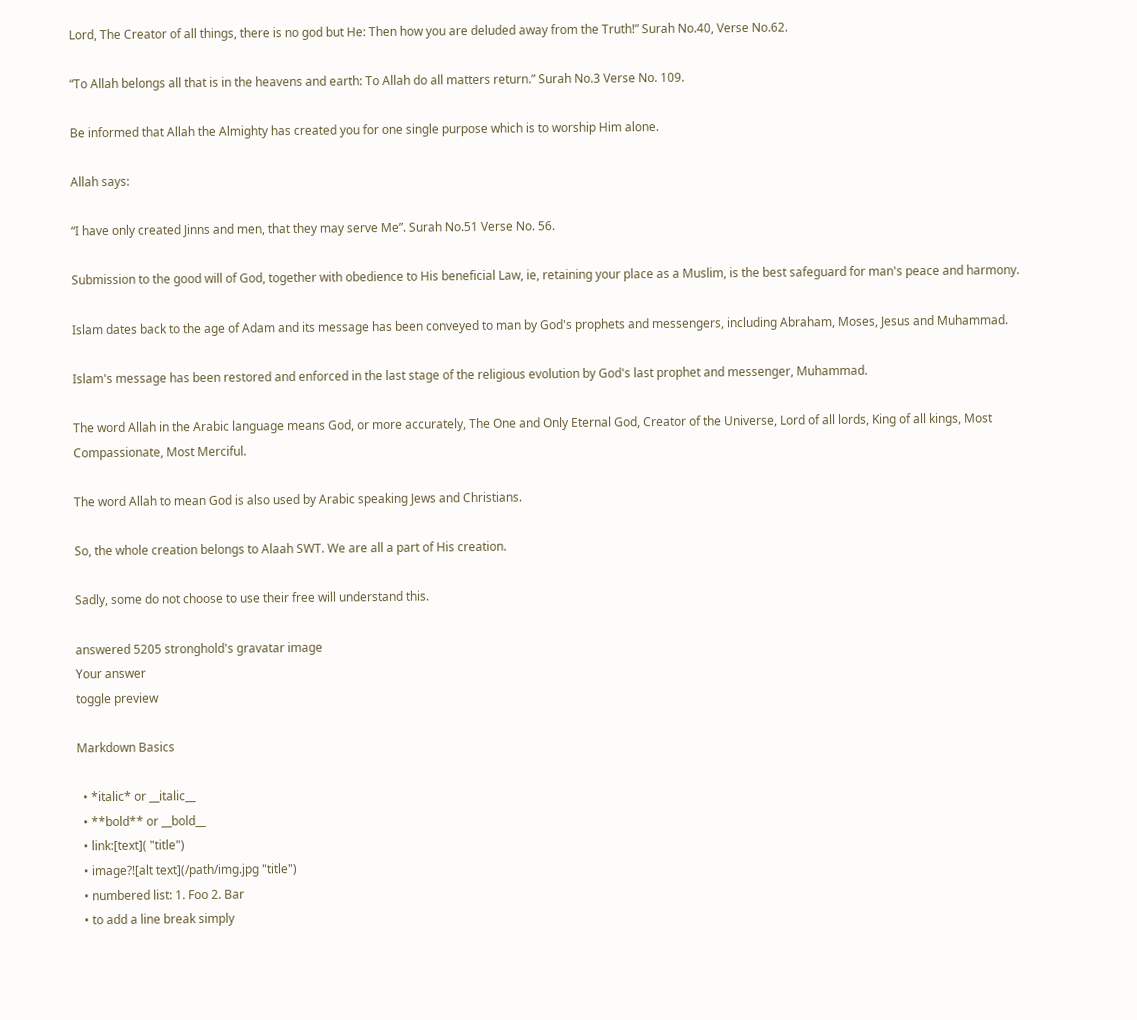Lord, The Creator of all things, there is no god but He: Then how you are deluded away from the Truth!” Surah No.40, Verse No.62.

“To Allah belongs all that is in the heavens and earth: To Allah do all matters return.” Surah No.3 Verse No. 109.

Be informed that Allah the Almighty has created you for one single purpose which is to worship Him alone.

Allah says:

“I have only created Jinns and men, that they may serve Me”. Surah No.51 Verse No. 56.

Submission to the good will of God, together with obedience to His beneficial Law, ie, retaining your place as a Muslim, is the best safeguard for man's peace and harmony.

Islam dates back to the age of Adam and its message has been conveyed to man by God's prophets and messengers, including Abraham, Moses, Jesus and Muhammad.

Islam's message has been restored and enforced in the last stage of the religious evolution by God's last prophet and messenger, Muhammad.

The word Allah in the Arabic language means God, or more accurately, The One and Only Eternal God, Creator of the Universe, Lord of all lords, King of all kings, Most Compassionate, Most Merciful.

The word Allah to mean God is also used by Arabic speaking Jews and Christians.

So, the whole creation belongs to Alaah SWT. We are all a part of His creation.

Sadly, some do not choose to use their free will understand this.

answered 5205 stronghold's gravatar image
Your answer
toggle preview

Markdown Basics

  • *italic* or __italic__
  • **bold** or __bold__
  • link:[text]( "title")
  • image?![alt text](/path/img.jpg "title")
  • numbered list: 1. Foo 2. Bar
  • to add a line break simply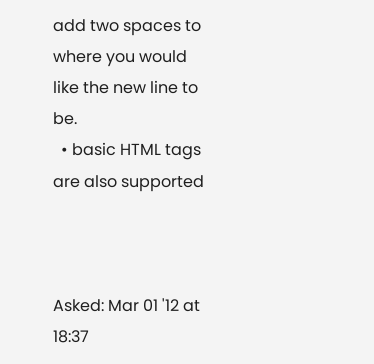add two spaces to where you would like the new line to be.
  • basic HTML tags are also supported



Asked: Mar 01 '12 at 18:37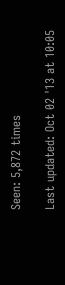Seen: 5,872 times

Last updated: Oct 02 '13 at 10:05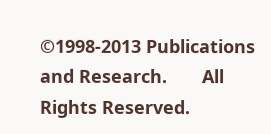©1998-2013 Publications and Research.       All Rights Reserved.